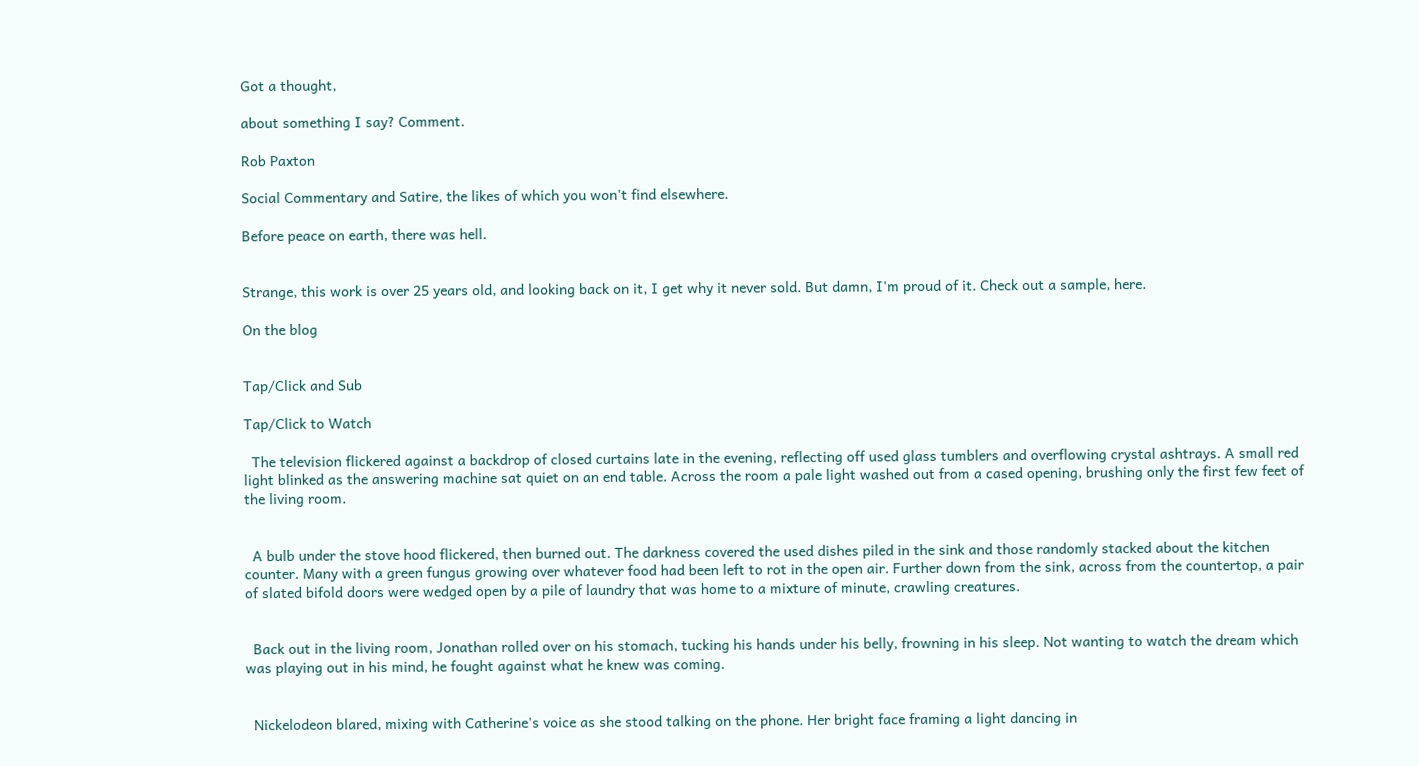Got a thought,

about something I say? Comment.

Rob Paxton

Social Commentary and Satire, the likes of which you won't find elsewhere.

Before peace on earth, there was hell.


Strange, this work is over 25 years old, and looking back on it, I get why it never sold. But damn, I'm proud of it. Check out a sample, here.

On the blog


Tap/Click and Sub

Tap/Click to Watch

  The television flickered against a backdrop of closed curtains late in the evening, reflecting off used glass tumblers and overflowing crystal ashtrays. A small red light blinked as the answering machine sat quiet on an end table. Across the room a pale light washed out from a cased opening, brushing only the first few feet of the living room.


  A bulb under the stove hood flickered, then burned out. The darkness covered the used dishes piled in the sink and those randomly stacked about the kitchen counter. Many with a green fungus growing over whatever food had been left to rot in the open air. Further down from the sink, across from the countertop, a pair of slated bifold doors were wedged open by a pile of laundry that was home to a mixture of minute, crawling creatures.


  Back out in the living room, Jonathan rolled over on his stomach, tucking his hands under his belly, frowning in his sleep. Not wanting to watch the dream which was playing out in his mind, he fought against what he knew was coming.


  Nickelodeon blared, mixing with Catherine's voice as she stood talking on the phone. Her bright face framing a light dancing in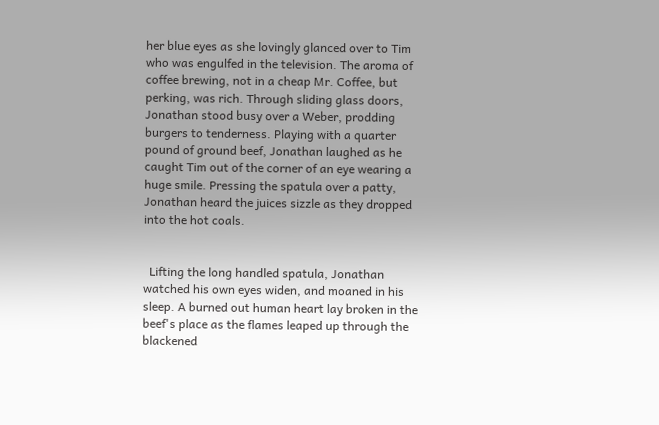her blue eyes as she lovingly glanced over to Tim who was engulfed in the television. The aroma of coffee brewing, not in a cheap Mr. Coffee, but perking, was rich. Through sliding glass doors, Jonathan stood busy over a Weber, prodding burgers to tenderness. Playing with a quarter pound of ground beef, Jonathan laughed as he caught Tim out of the corner of an eye wearing a huge smile. Pressing the spatula over a patty, Jonathan heard the juices sizzle as they dropped into the hot coals.


  Lifting the long handled spatula, Jonathan watched his own eyes widen, and moaned in his sleep. A burned out human heart lay broken in the beef's place as the flames leaped up through the blackened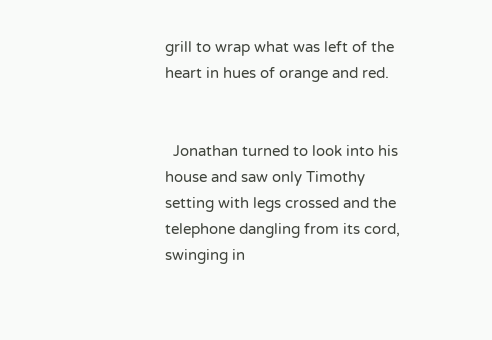grill to wrap what was left of the heart in hues of orange and red.


  Jonathan turned to look into his house and saw only Timothy setting with legs crossed and the telephone dangling from its cord, swinging in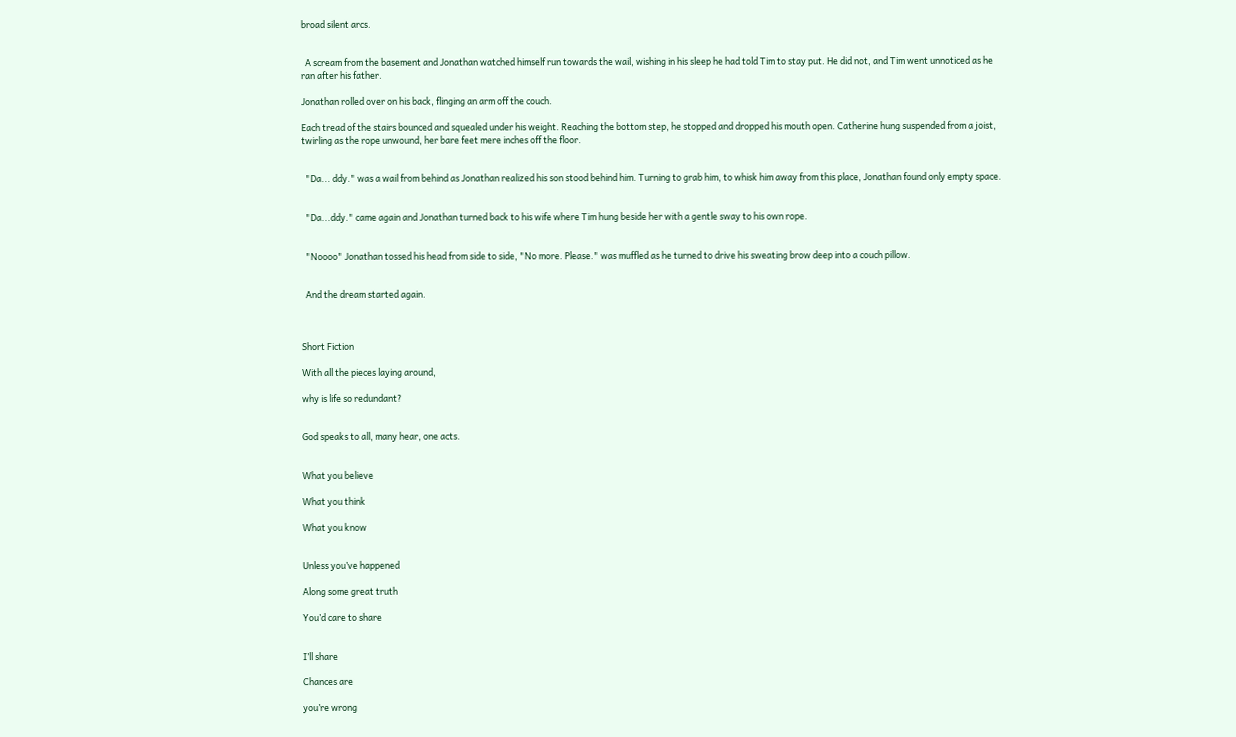broad silent arcs.


  A scream from the basement and Jonathan watched himself run towards the wail, wishing in his sleep he had told Tim to stay put. He did not, and Tim went unnoticed as he ran after his father.

Jonathan rolled over on his back, flinging an arm off the couch.

Each tread of the stairs bounced and squealed under his weight. Reaching the bottom step, he stopped and dropped his mouth open. Catherine hung suspended from a joist, twirling as the rope unwound, her bare feet mere inches off the floor.


  "Da... ddy." was a wail from behind as Jonathan realized his son stood behind him. Turning to grab him, to whisk him away from this place, Jonathan found only empty space.


  "Da...ddy." came again and Jonathan turned back to his wife where Tim hung beside her with a gentle sway to his own rope.


  "Noooo" Jonathan tossed his head from side to side, "No more. Please." was muffled as he turned to drive his sweating brow deep into a couch pillow.


  And the dream started again.



Short Fiction

With all the pieces laying around,

why is life so redundant?


God speaks to all, many hear, one acts.


What you believe

What you think

What you know


Unless you’ve happened

Along some great truth

You’d care to share


I’ll share

Chances are

you’re wrong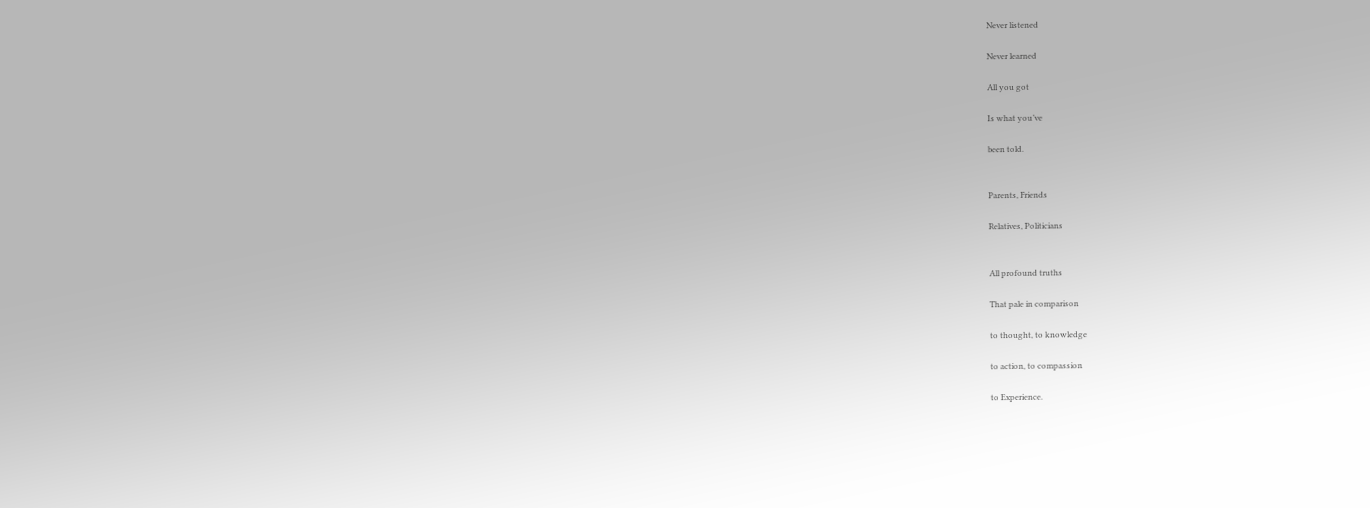Never listened

Never learned

All you got

Is what you’ve

been told.


Parents, Friends

Relatives, Politicians


All profound truths

That pale in comparison

to thought, to knowledge

to action, to compassion

to Experience.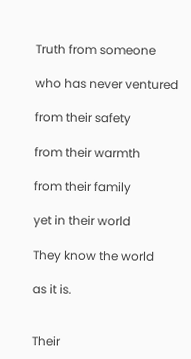Truth from someone

who has never ventured

from their safety

from their warmth

from their family

yet in their world

They know the world

as it is.


Their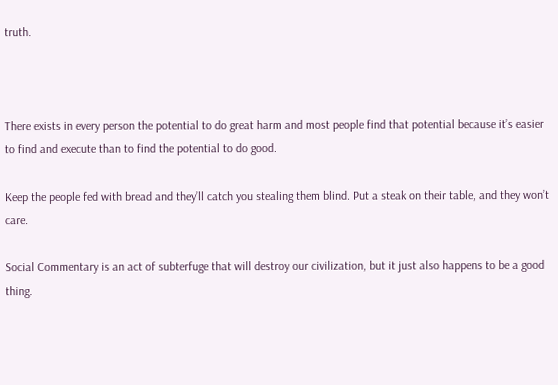truth.



There exists in every person the potential to do great harm and most people find that potential because it’s easier to find and execute than to find the potential to do good.

Keep the people fed with bread and they’ll catch you stealing them blind. Put a steak on their table, and they won’t care.

Social Commentary is an act of subterfuge that will destroy our civilization, but it just also happens to be a good thing.